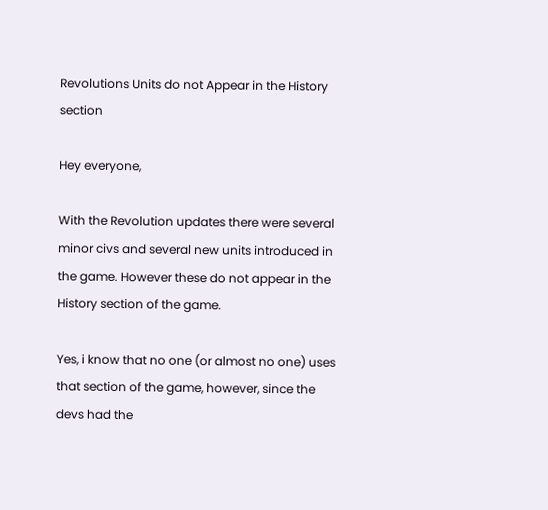Revolutions Units do not Appear in the History section

Hey everyone,

With the Revolution updates there were several minor civs and several new units introduced in the game. However these do not appear in the History section of the game.

Yes, i know that no one (or almost no one) uses that section of the game, however, since the devs had the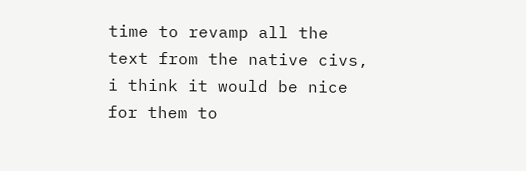time to revamp all the text from the native civs, i think it would be nice for them to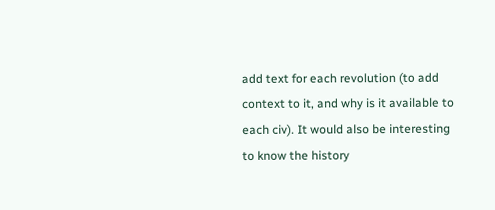add text for each revolution (to add context to it, and why is it available to each civ). It would also be interesting to know the history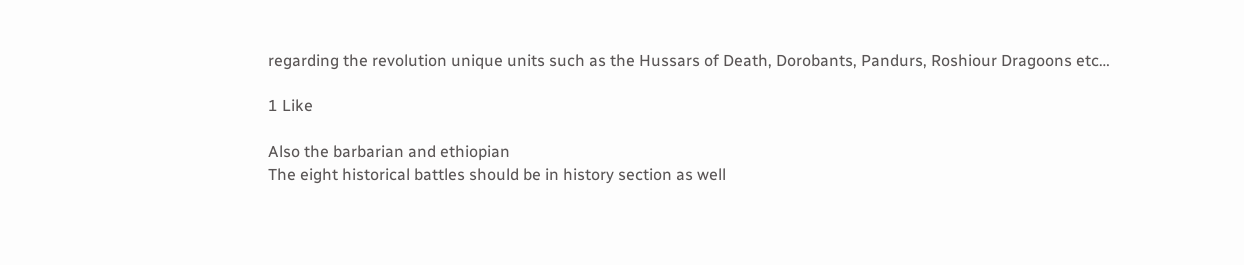regarding the revolution unique units such as the Hussars of Death, Dorobants, Pandurs, Roshiour Dragoons etc…

1 Like

Also the barbarian and ethiopian
The eight historical battles should be in history section as well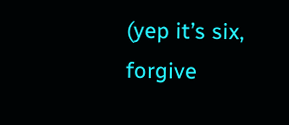(yep it’s six, forgive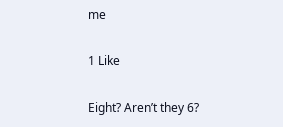me

1 Like

Eight? Aren’t they 6?